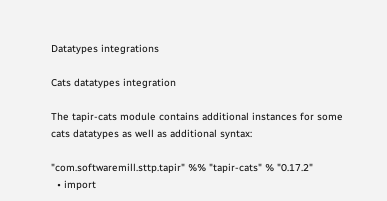Datatypes integrations

Cats datatypes integration

The tapir-cats module contains additional instances for some cats datatypes as well as additional syntax:

"com.softwaremill.sttp.tapir" %% "tapir-cats" % "0.17.2"
  • import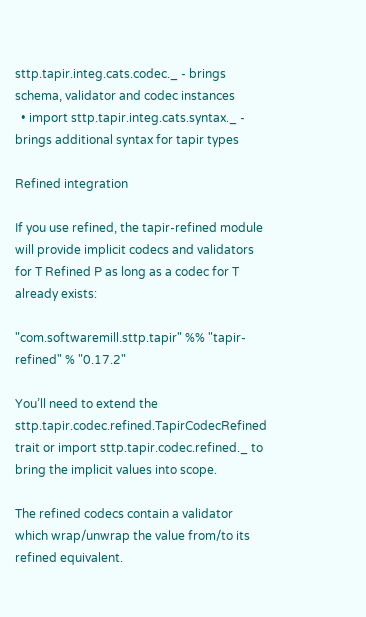sttp.tapir.integ.cats.codec._ - brings schema, validator and codec instances
  • import sttp.tapir.integ.cats.syntax._ - brings additional syntax for tapir types

Refined integration

If you use refined, the tapir-refined module will provide implicit codecs and validators for T Refined P as long as a codec for T already exists:

"com.softwaremill.sttp.tapir" %% "tapir-refined" % "0.17.2"

You’ll need to extend the sttp.tapir.codec.refined.TapirCodecRefined trait or import sttp.tapir.codec.refined._ to bring the implicit values into scope.

The refined codecs contain a validator which wrap/unwrap the value from/to its refined equivalent.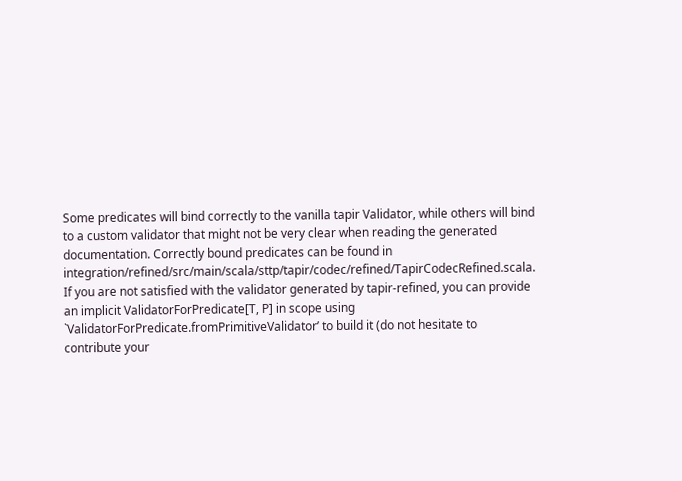Some predicates will bind correctly to the vanilla tapir Validator, while others will bind to a custom validator that might not be very clear when reading the generated documentation. Correctly bound predicates can be found in integration/refined/src/main/scala/sttp/tapir/codec/refined/TapirCodecRefined.scala. If you are not satisfied with the validator generated by tapir-refined, you can provide an implicit ValidatorForPredicate[T, P] in scope using `ValidatorForPredicate.fromPrimitiveValidator’ to build it (do not hesitate to contribute your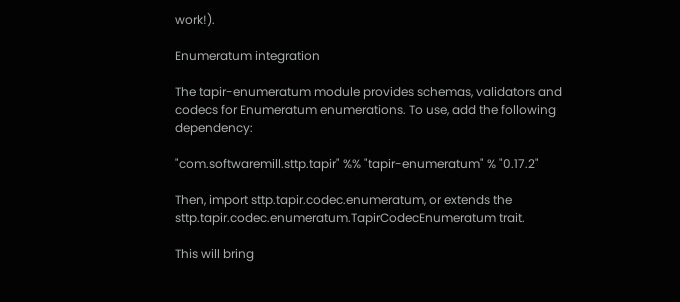work!).

Enumeratum integration

The tapir-enumeratum module provides schemas, validators and codecs for Enumeratum enumerations. To use, add the following dependency:

"com.softwaremill.sttp.tapir" %% "tapir-enumeratum" % "0.17.2"

Then, import sttp.tapir.codec.enumeratum, or extends the sttp.tapir.codec.enumeratum.TapirCodecEnumeratum trait.

This will bring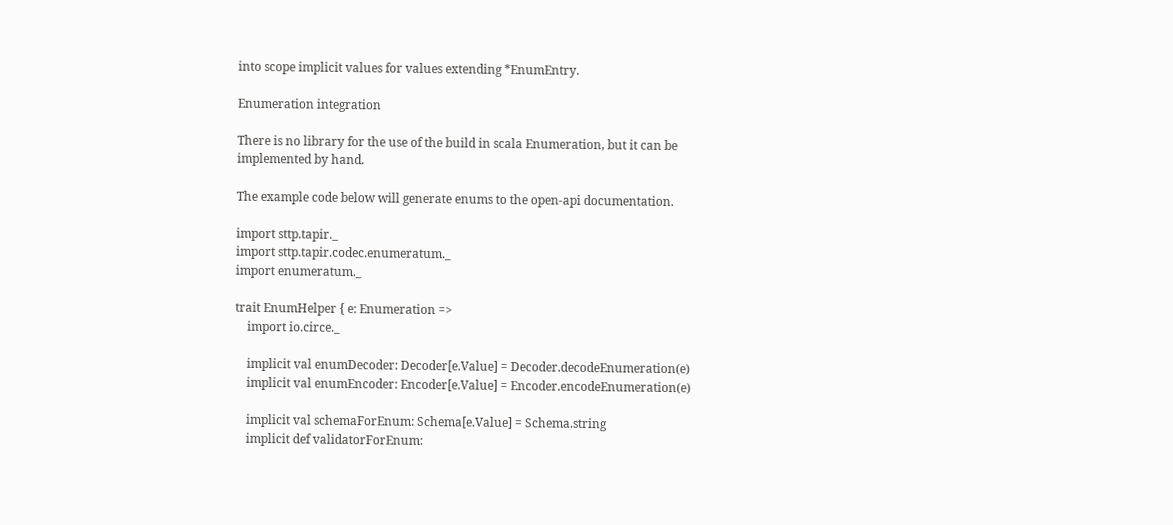into scope implicit values for values extending *EnumEntry.

Enumeration integration

There is no library for the use of the build in scala Enumeration, but it can be implemented by hand.

The example code below will generate enums to the open-api documentation.

import sttp.tapir._
import sttp.tapir.codec.enumeratum._
import enumeratum._

trait EnumHelper { e: Enumeration =>
    import io.circe._

    implicit val enumDecoder: Decoder[e.Value] = Decoder.decodeEnumeration(e)
    implicit val enumEncoder: Encoder[e.Value] = Encoder.encodeEnumeration(e)

    implicit val schemaForEnum: Schema[e.Value] = Schema.string
    implicit def validatorForEnum: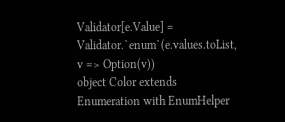Validator[e.Value] = Validator.`enum`(e.values.toList, v => Option(v))
object Color extends Enumeration with EnumHelper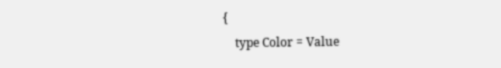{
    type Color = Value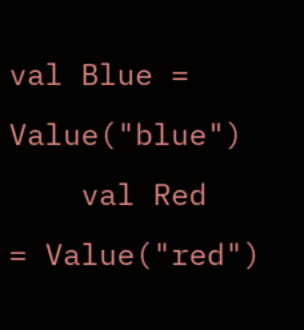val Blue = Value("blue")
    val Red   = Value("red")